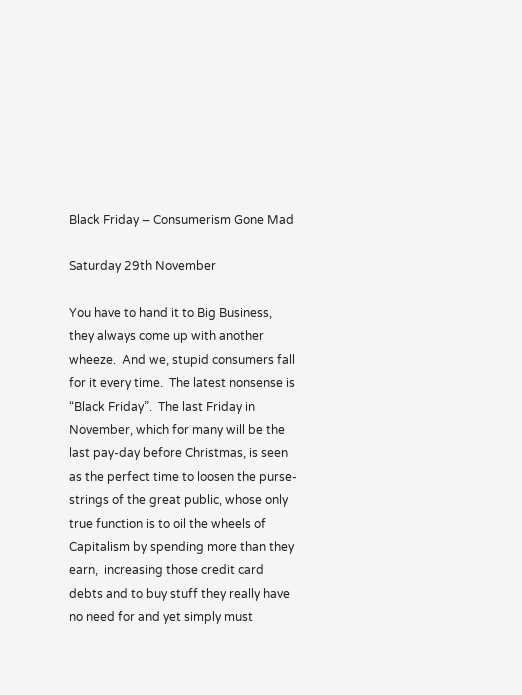Black Friday – Consumerism Gone Mad

Saturday 29th November

You have to hand it to Big Business, they always come up with another wheeze.  And we, stupid consumers fall for it every time.  The latest nonsense is “Black Friday”.  The last Friday in November, which for many will be the last pay-day before Christmas, is seen as the perfect time to loosen the purse-strings of the great public, whose only true function is to oil the wheels of Capitalism by spending more than they earn,  increasing those credit card debts and to buy stuff they really have no need for and yet simply must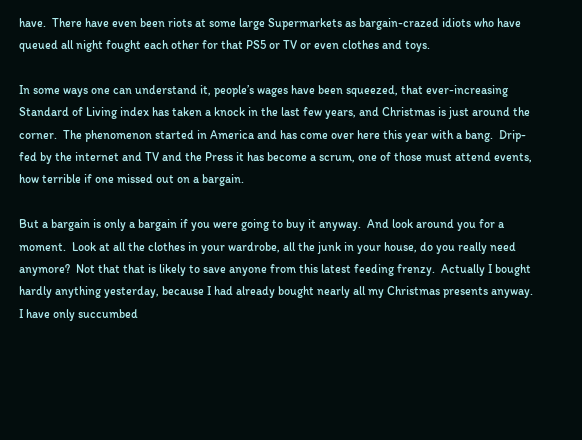have.  There have even been riots at some large Supermarkets as bargain-crazed idiots who have queued all night fought each other for that PS5 or TV or even clothes and toys.

In some ways one can understand it, people’s wages have been squeezed, that ever-increasing Standard of Living index has taken a knock in the last few years, and Christmas is just around the corner.  The phenomenon started in America and has come over here this year with a bang.  Drip-fed by the internet and TV and the Press it has become a scrum, one of those must attend events, how terrible if one missed out on a bargain.

But a bargain is only a bargain if you were going to buy it anyway.  And look around you for a moment.  Look at all the clothes in your wardrobe, all the junk in your house, do you really need anymore?  Not that that is likely to save anyone from this latest feeding frenzy.  Actually I bought hardly anything yesterday, because I had already bought nearly all my Christmas presents anyway.  I have only succumbed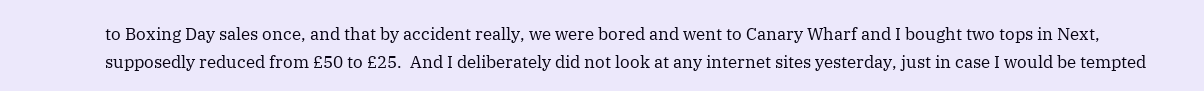to Boxing Day sales once, and that by accident really, we were bored and went to Canary Wharf and I bought two tops in Next, supposedly reduced from £50 to £25.  And I deliberately did not look at any internet sites yesterday, just in case I would be tempted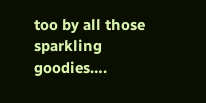too by all those sparkling goodies….